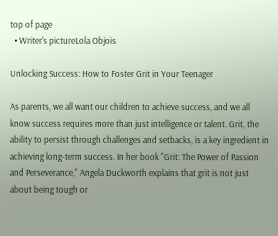top of page
  • Writer's pictureLola Objois

Unlocking Success: How to Foster Grit in Your Teenager

As parents, we all want our children to achieve success, and we all know success requires more than just intelligence or talent. Grit, the ability to persist through challenges and setbacks, is a key ingredient in achieving long-term success. In her book "Grit: The Power of Passion and Perseverance," Angela Duckworth explains that grit is not just about being tough or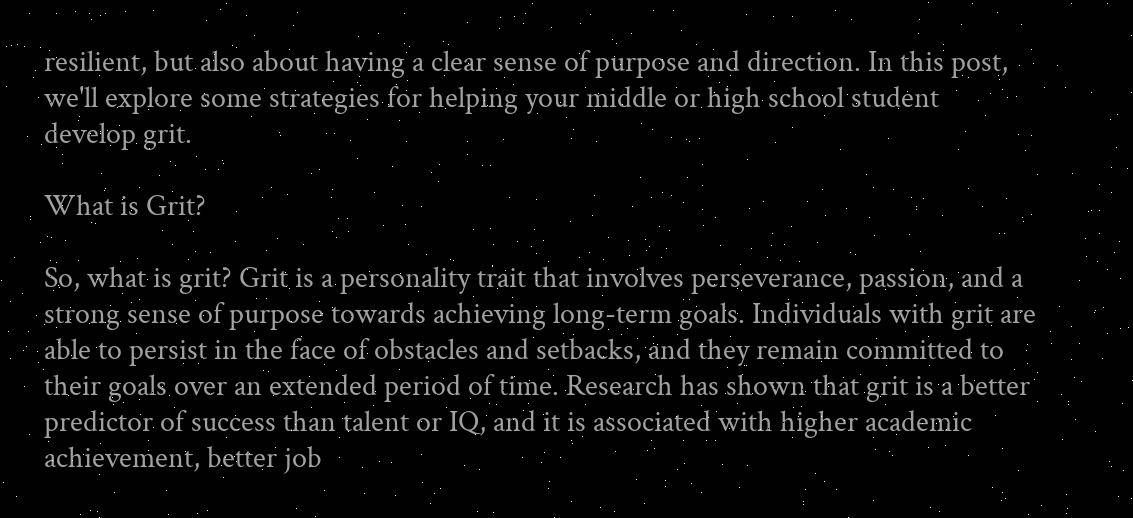resilient, but also about having a clear sense of purpose and direction. In this post, we'll explore some strategies for helping your middle or high school student develop grit.

What is Grit?

So, what is grit? Grit is a personality trait that involves perseverance, passion, and a strong sense of purpose towards achieving long-term goals. Individuals with grit are able to persist in the face of obstacles and setbacks, and they remain committed to their goals over an extended period of time. Research has shown that grit is a better predictor of success than talent or IQ, and it is associated with higher academic achievement, better job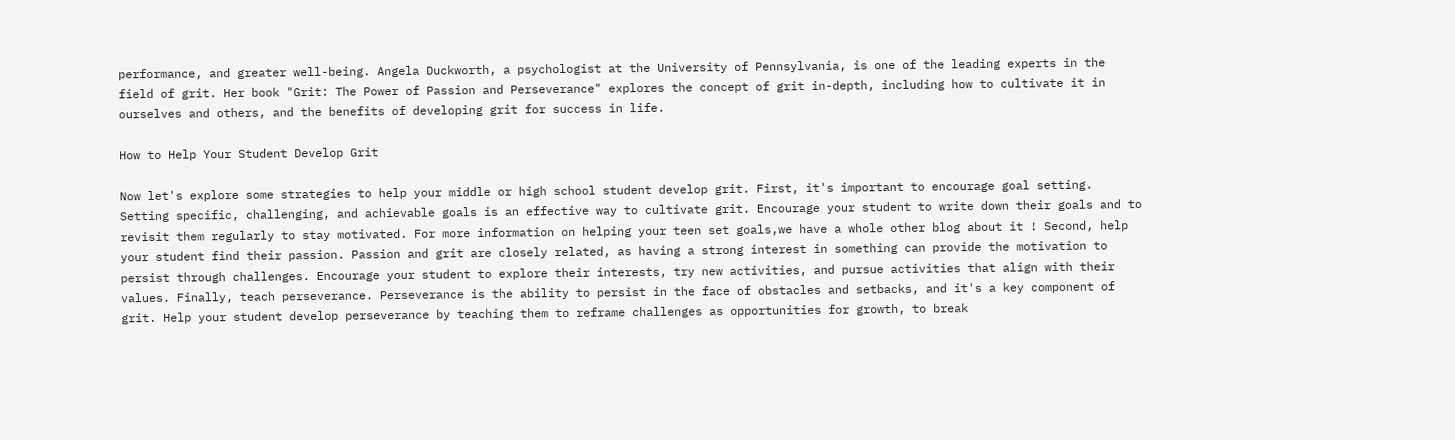performance, and greater well-being. Angela Duckworth, a psychologist at the University of Pennsylvania, is one of the leading experts in the field of grit. Her book "Grit: The Power of Passion and Perseverance" explores the concept of grit in-depth, including how to cultivate it in ourselves and others, and the benefits of developing grit for success in life.

How to Help Your Student Develop Grit

Now let's explore some strategies to help your middle or high school student develop grit. First, it's important to encourage goal setting. Setting specific, challenging, and achievable goals is an effective way to cultivate grit. Encourage your student to write down their goals and to revisit them regularly to stay motivated. For more information on helping your teen set goals,we have a whole other blog about it ! Second, help your student find their passion. Passion and grit are closely related, as having a strong interest in something can provide the motivation to persist through challenges. Encourage your student to explore their interests, try new activities, and pursue activities that align with their values. Finally, teach perseverance. Perseverance is the ability to persist in the face of obstacles and setbacks, and it's a key component of grit. Help your student develop perseverance by teaching them to reframe challenges as opportunities for growth, to break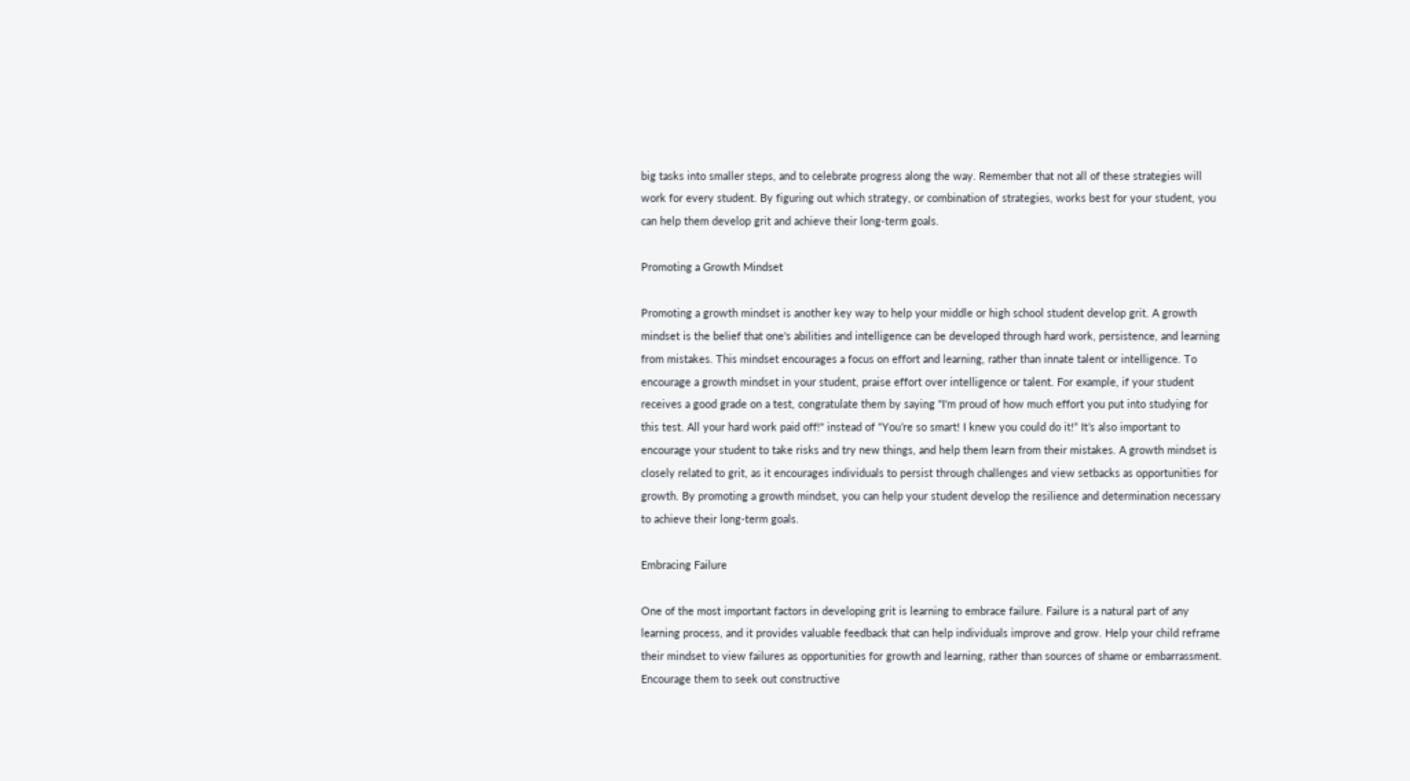big tasks into smaller steps, and to celebrate progress along the way. Remember that not all of these strategies will work for every student. By figuring out which strategy, or combination of strategies, works best for your student, you can help them develop grit and achieve their long-term goals.

Promoting a Growth Mindset

Promoting a growth mindset is another key way to help your middle or high school student develop grit. A growth mindset is the belief that one's abilities and intelligence can be developed through hard work, persistence, and learning from mistakes. This mindset encourages a focus on effort and learning, rather than innate talent or intelligence. To encourage a growth mindset in your student, praise effort over intelligence or talent. For example, if your student receives a good grade on a test, congratulate them by saying "I'm proud of how much effort you put into studying for this test. All your hard work paid off!" instead of “You’re so smart! I knew you could do it!” It’s also important to encourage your student to take risks and try new things, and help them learn from their mistakes. A growth mindset is closely related to grit, as it encourages individuals to persist through challenges and view setbacks as opportunities for growth. By promoting a growth mindset, you can help your student develop the resilience and determination necessary to achieve their long-term goals.

Embracing Failure

One of the most important factors in developing grit is learning to embrace failure. Failure is a natural part of any learning process, and it provides valuable feedback that can help individuals improve and grow. Help your child reframe their mindset to view failures as opportunities for growth and learning, rather than sources of shame or embarrassment. Encourage them to seek out constructive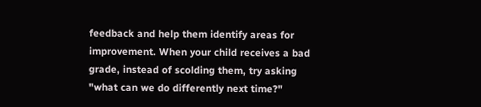feedback and help them identify areas for improvement. When your child receives a bad grade, instead of scolding them, try asking "what can we do differently next time?"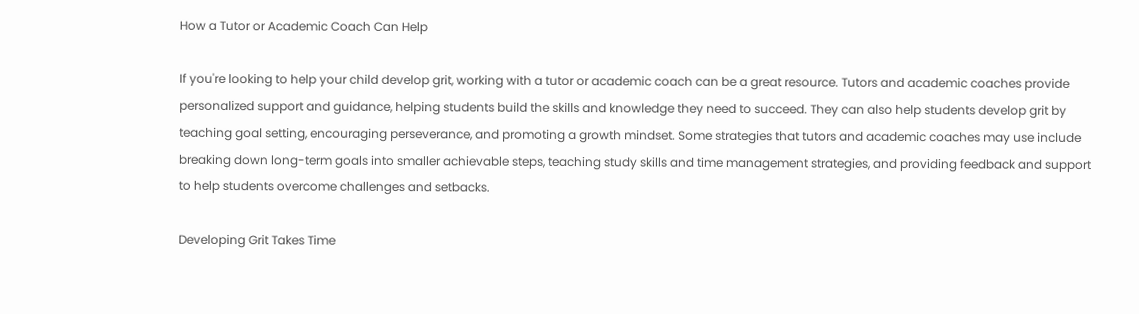How a Tutor or Academic Coach Can Help

If you're looking to help your child develop grit, working with a tutor or academic coach can be a great resource. Tutors and academic coaches provide personalized support and guidance, helping students build the skills and knowledge they need to succeed. They can also help students develop grit by teaching goal setting, encouraging perseverance, and promoting a growth mindset. Some strategies that tutors and academic coaches may use include breaking down long-term goals into smaller achievable steps, teaching study skills and time management strategies, and providing feedback and support to help students overcome challenges and setbacks.

Developing Grit Takes Time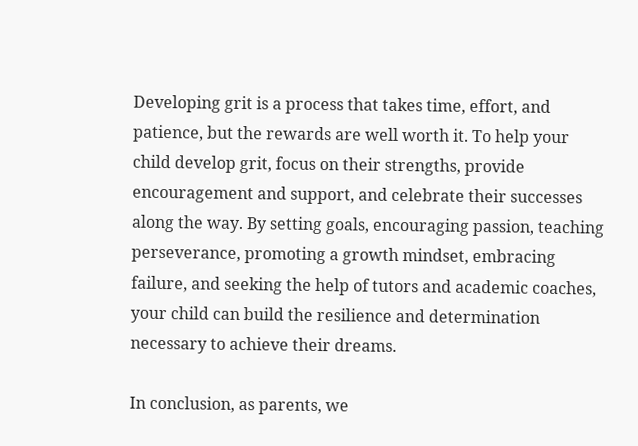Developing grit is a process that takes time, effort, and patience, but the rewards are well worth it. To help your child develop grit, focus on their strengths, provide encouragement and support, and celebrate their successes along the way. By setting goals, encouraging passion, teaching perseverance, promoting a growth mindset, embracing failure, and seeking the help of tutors and academic coaches, your child can build the resilience and determination necessary to achieve their dreams.

In conclusion, as parents, we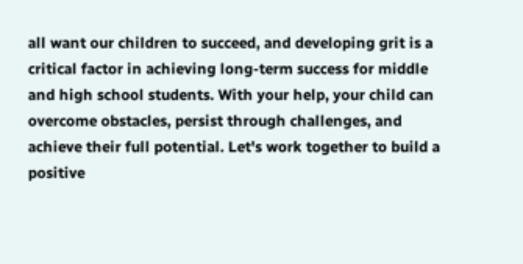all want our children to succeed, and developing grit is a critical factor in achieving long-term success for middle and high school students. With your help, your child can overcome obstacles, persist through challenges, and achieve their full potential. Let's work together to build a positive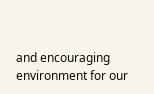and encouraging environment for our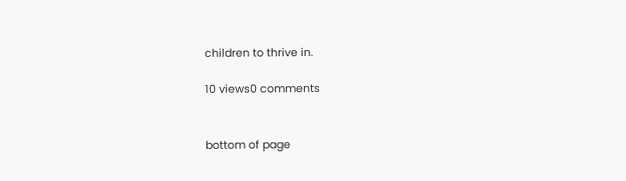children to thrive in.

10 views0 comments


bottom of page